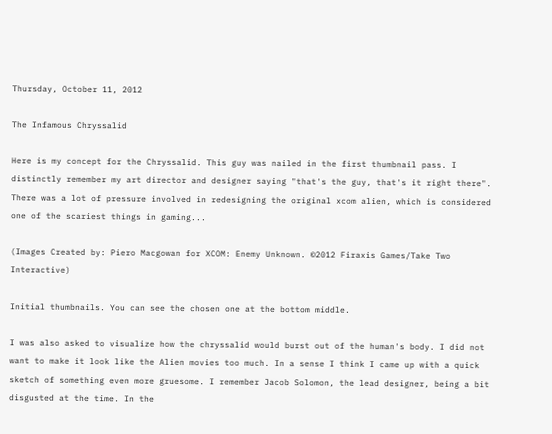Thursday, October 11, 2012

The Infamous Chryssalid

Here is my concept for the Chryssalid. This guy was nailed in the first thumbnail pass. I distinctly remember my art director and designer saying "that's the guy, that's it right there". There was a lot of pressure involved in redesigning the original xcom alien, which is considered one of the scariest things in gaming...

(Images Created by: Piero Macgowan for XCOM: Enemy Unknown. ©2012 Firaxis Games/Take Two Interactive)

Initial thumbnails. You can see the chosen one at the bottom middle.

I was also asked to visualize how the chryssalid would burst out of the human's body. I did not want to make it look like the Alien movies too much. In a sense I think I came up with a quick sketch of something even more gruesome. I remember Jacob Solomon, the lead designer, being a bit disgusted at the time. In the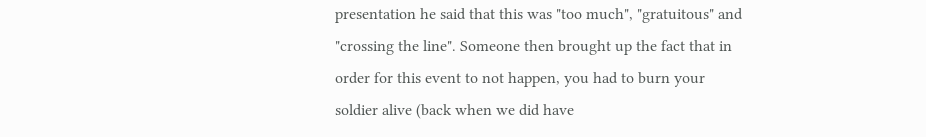presentation he said that this was "too much", "gratuitous" and "crossing the line". Someone then brought up the fact that in order for this event to not happen, you had to burn your soldier alive (back when we did have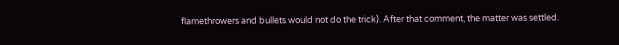flamethrowers and bullets would not do the trick). After that comment, the matter was settled.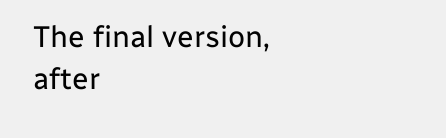The final version, after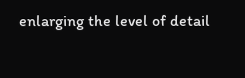enlarging the level of detail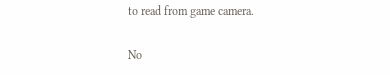to read from game camera.

No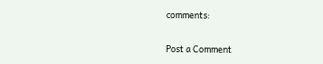comments:

Post a Comment